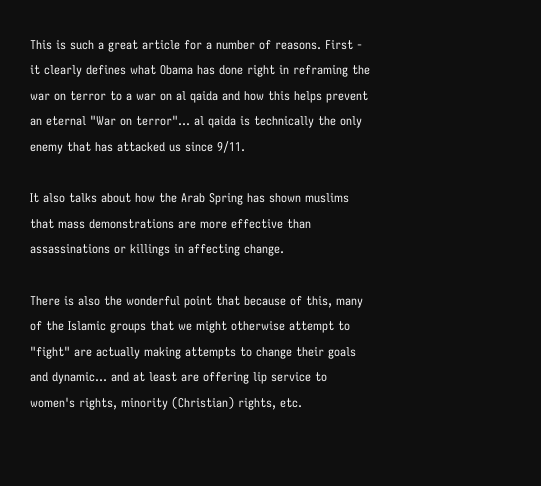This is such a great article for a number of reasons. First - it clearly defines what Obama has done right in reframing the war on terror to a war on al qaida and how this helps prevent an eternal "War on terror"... al qaida is technically the only enemy that has attacked us since 9/11.

It also talks about how the Arab Spring has shown muslims that mass demonstrations are more effective than assassinations or killings in affecting change.

There is also the wonderful point that because of this, many of the Islamic groups that we might otherwise attempt to "fight" are actually making attempts to change their goals and dynamic... and at least are offering lip service to women's rights, minority (Christian) rights, etc.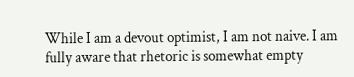While I am a devout optimist, I am not naive. I am fully aware that rhetoric is somewhat empty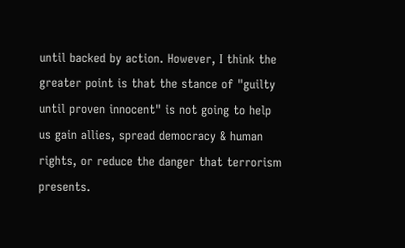until backed by action. However, I think the greater point is that the stance of "guilty until proven innocent" is not going to help us gain allies, spread democracy & human rights, or reduce the danger that terrorism presents.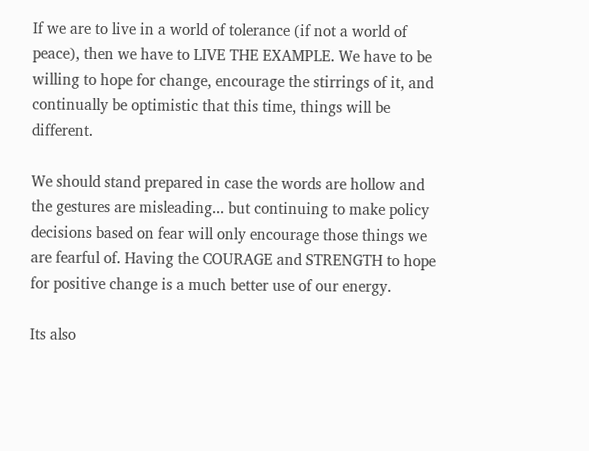If we are to live in a world of tolerance (if not a world of peace), then we have to LIVE THE EXAMPLE. We have to be willing to hope for change, encourage the stirrings of it, and continually be optimistic that this time, things will be different.

We should stand prepared in case the words are hollow and the gestures are misleading... but continuing to make policy decisions based on fear will only encourage those things we are fearful of. Having the COURAGE and STRENGTH to hope for positive change is a much better use of our energy.

Its also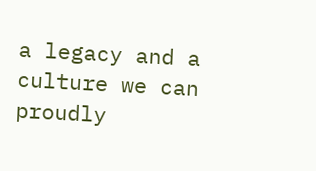a legacy and a culture we can proudly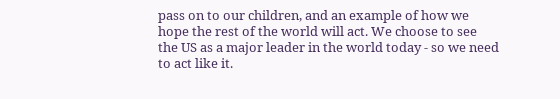pass on to our children, and an example of how we hope the rest of the world will act. We choose to see the US as a major leader in the world today - so we need to act like it.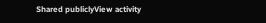Shared publiclyView activity